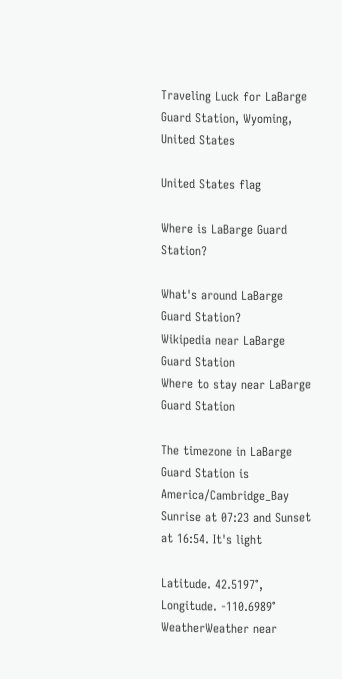Traveling Luck for LaBarge Guard Station, Wyoming, United States

United States flag

Where is LaBarge Guard Station?

What's around LaBarge Guard Station?
Wikipedia near LaBarge Guard Station
Where to stay near LaBarge Guard Station

The timezone in LaBarge Guard Station is America/Cambridge_Bay
Sunrise at 07:23 and Sunset at 16:54. It's light

Latitude. 42.5197°, Longitude. -110.6989°
WeatherWeather near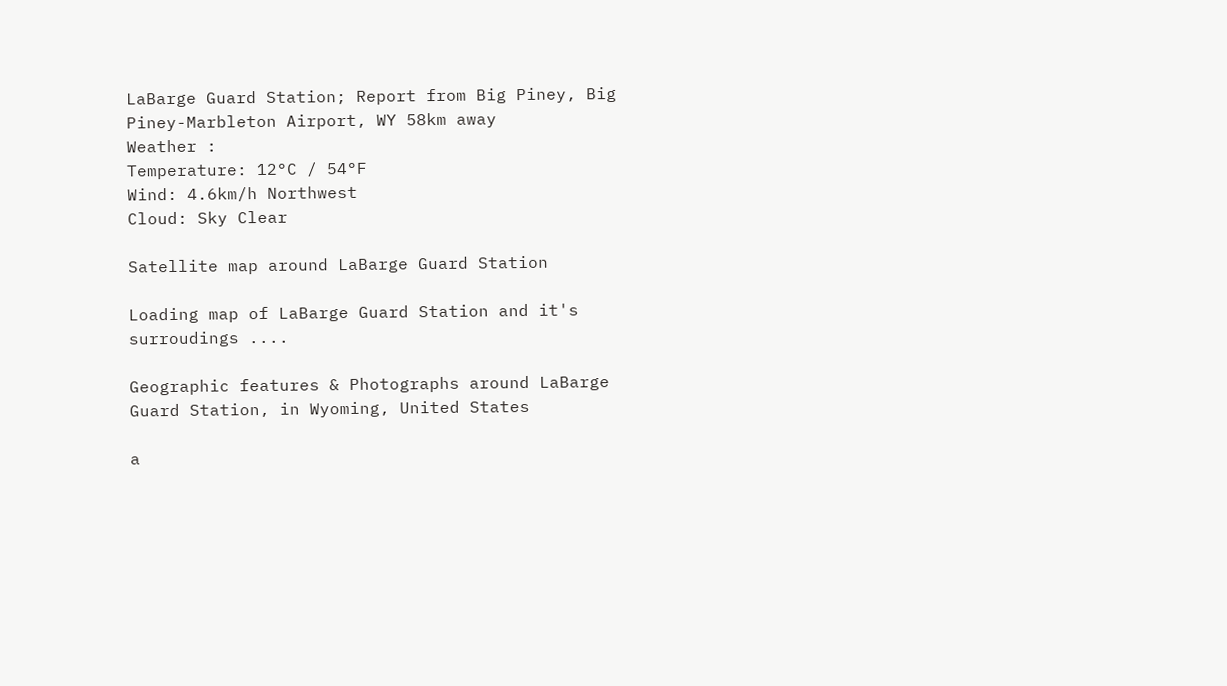LaBarge Guard Station; Report from Big Piney, Big Piney-Marbleton Airport, WY 58km away
Weather :
Temperature: 12°C / 54°F
Wind: 4.6km/h Northwest
Cloud: Sky Clear

Satellite map around LaBarge Guard Station

Loading map of LaBarge Guard Station and it's surroudings ....

Geographic features & Photographs around LaBarge Guard Station, in Wyoming, United States

a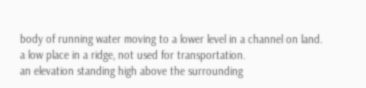body of running water moving to a lower level in a channel on land.
a low place in a ridge, not used for transportation.
an elevation standing high above the surrounding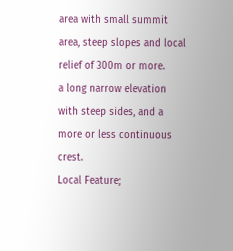area with small summit area, steep slopes and local relief of 300m or more.
a long narrow elevation with steep sides, and a more or less continuous crest.
Local Feature;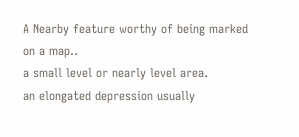A Nearby feature worthy of being marked on a map..
a small level or nearly level area.
an elongated depression usually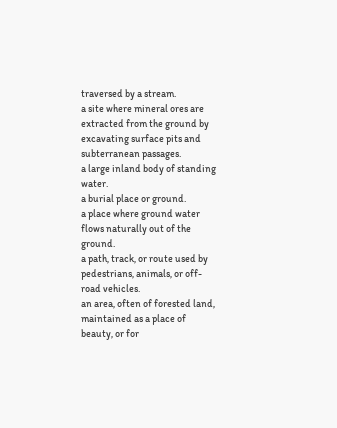traversed by a stream.
a site where mineral ores are extracted from the ground by excavating surface pits and subterranean passages.
a large inland body of standing water.
a burial place or ground.
a place where ground water flows naturally out of the ground.
a path, track, or route used by pedestrians, animals, or off-road vehicles.
an area, often of forested land, maintained as a place of beauty, or for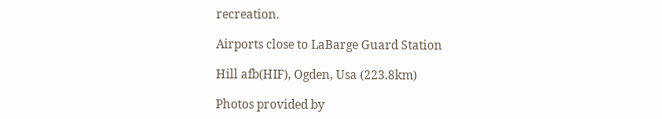recreation.

Airports close to LaBarge Guard Station

Hill afb(HIF), Ogden, Usa (223.8km)

Photos provided by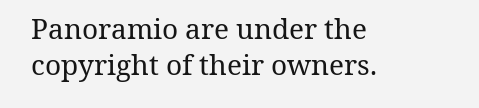Panoramio are under the copyright of their owners.